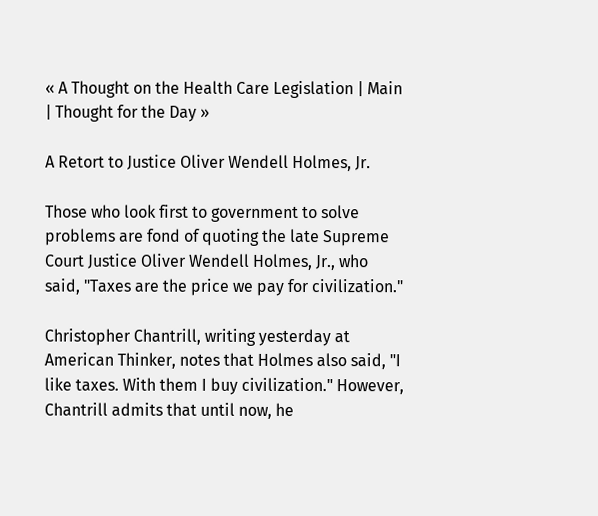« A Thought on the Health Care Legislation | Main | Thought for the Day »

A Retort to Justice Oliver Wendell Holmes, Jr.

Those who look first to government to solve problems are fond of quoting the late Supreme Court Justice Oliver Wendell Holmes, Jr., who said, "Taxes are the price we pay for civilization."

Christopher Chantrill, writing yesterday at American Thinker, notes that Holmes also said, "I like taxes. With them I buy civilization." However, Chantrill admits that until now, he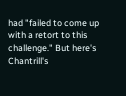had "failed to come up with a retort to this challenge." But here's Chantrill's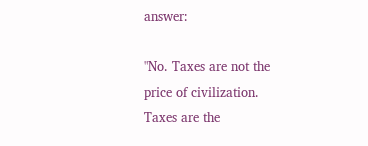answer:

"No. Taxes are not the price of civilization. Taxes are the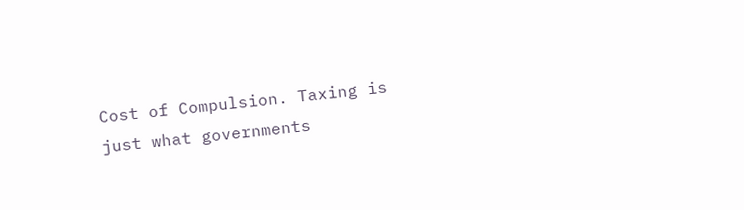Cost of Compulsion. Taxing is just what governments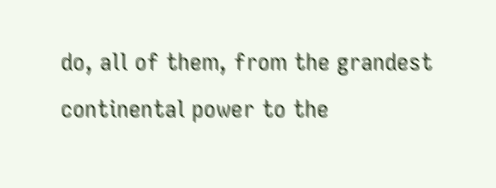do, all of them, from the grandest continental power to the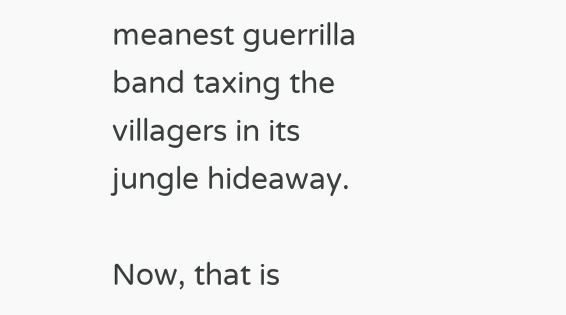meanest guerrilla band taxing the villagers in its jungle hideaway.

Now, that is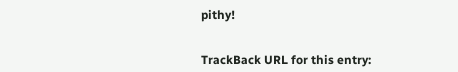pithy!


TrackBack URL for this entry: